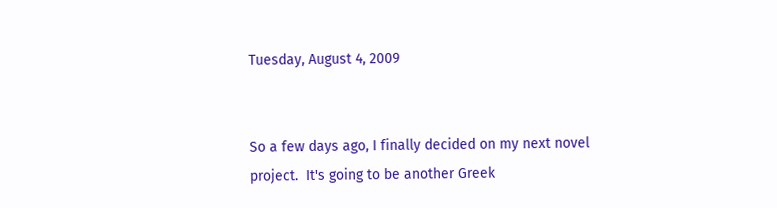Tuesday, August 4, 2009


So a few days ago, I finally decided on my next novel project.  It's going to be another Greek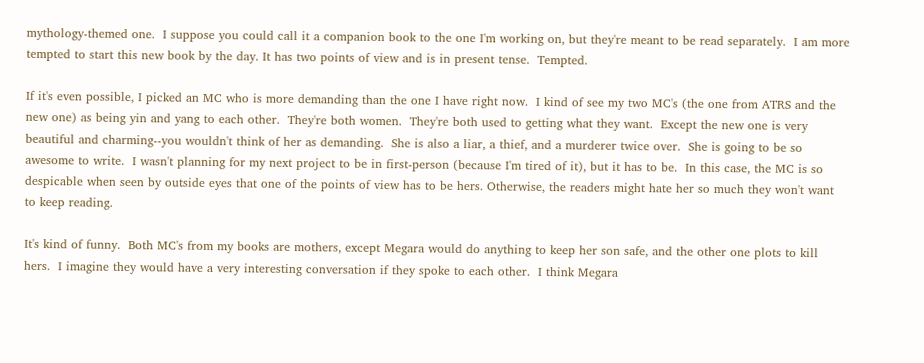mythology-themed one.  I suppose you could call it a companion book to the one I'm working on, but they're meant to be read separately.  I am more tempted to start this new book by the day. It has two points of view and is in present tense.  Tempted.

If it's even possible, I picked an MC who is more demanding than the one I have right now.  I kind of see my two MC's (the one from ATRS and the new one) as being yin and yang to each other.  They're both women.  They're both used to getting what they want.  Except the new one is very beautiful and charming--you wouldn't think of her as demanding.  She is also a liar, a thief, and a murderer twice over.  She is going to be so awesome to write.  I wasn't planning for my next project to be in first-person (because I'm tired of it), but it has to be.  In this case, the MC is so despicable when seen by outside eyes that one of the points of view has to be hers. Otherwise, the readers might hate her so much they won't want to keep reading.

It's kind of funny.  Both MC's from my books are mothers, except Megara would do anything to keep her son safe, and the other one plots to kill hers.  I imagine they would have a very interesting conversation if they spoke to each other.  I think Megara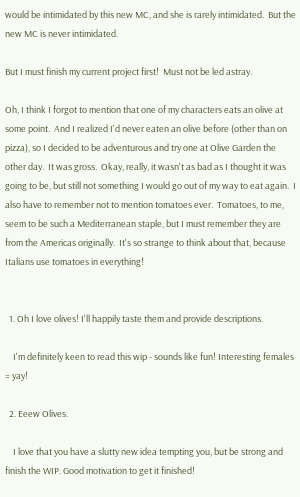would be intimidated by this new MC, and she is rarely intimidated.  But the new MC is never intimidated.

But I must finish my current project first!  Must not be led astray.

Oh, I think I forgot to mention that one of my characters eats an olive at some point.  And I realized I'd never eaten an olive before (other than on pizza), so I decided to be adventurous and try one at Olive Garden the other day.  It was gross.  Okay, really, it wasn't as bad as I thought it was going to be, but still not something I would go out of my way to eat again.  I also have to remember not to mention tomatoes ever.  Tomatoes, to me, seem to be such a Mediterranean staple, but I must remember they are from the Americas originally.  It's so strange to think about that, because Italians use tomatoes in everything!


  1. Oh I love olives! I'll happily taste them and provide descriptions.

    I'm definitely keen to read this wip - sounds like fun! Interesting females = yay!

  2. Eeew Olives.

    I love that you have a slutty new idea tempting you, but be strong and finish the WIP. Good motivation to get it finished!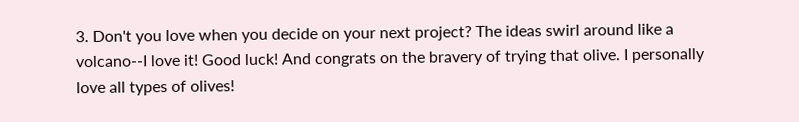3. Don't you love when you decide on your next project? The ideas swirl around like a volcano--I love it! Good luck! And congrats on the bravery of trying that olive. I personally love all types of olives!